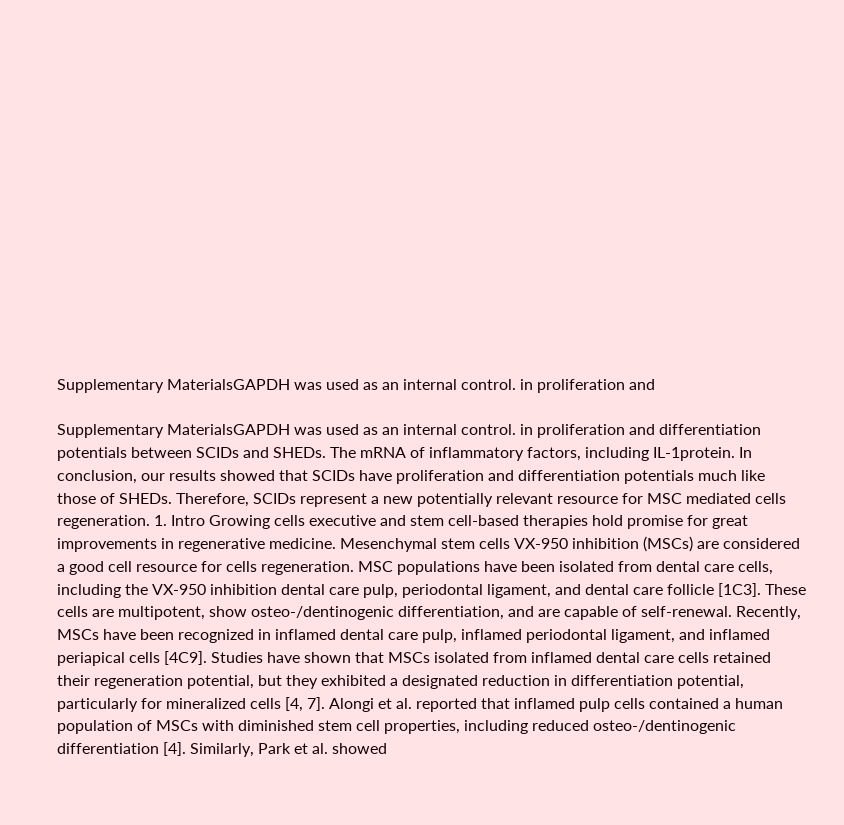Supplementary MaterialsGAPDH was used as an internal control. in proliferation and

Supplementary MaterialsGAPDH was used as an internal control. in proliferation and differentiation potentials between SCIDs and SHEDs. The mRNA of inflammatory factors, including IL-1protein. In conclusion, our results showed that SCIDs have proliferation and differentiation potentials much like those of SHEDs. Therefore, SCIDs represent a new potentially relevant resource for MSC mediated cells regeneration. 1. Intro Growing cells executive and stem cell-based therapies hold promise for great improvements in regenerative medicine. Mesenchymal stem cells VX-950 inhibition (MSCs) are considered a good cell resource for cells regeneration. MSC populations have been isolated from dental care cells, including the VX-950 inhibition dental care pulp, periodontal ligament, and dental care follicle [1C3]. These cells are multipotent, show osteo-/dentinogenic differentiation, and are capable of self-renewal. Recently, MSCs have been recognized in inflamed dental care pulp, inflamed periodontal ligament, and inflamed periapical cells [4C9]. Studies have shown that MSCs isolated from inflamed dental care cells retained their regeneration potential, but they exhibited a designated reduction in differentiation potential, particularly for mineralized cells [4, 7]. Alongi et al. reported that inflamed pulp cells contained a human population of MSCs with diminished stem cell properties, including reduced osteo-/dentinogenic differentiation [4]. Similarly, Park et al. showed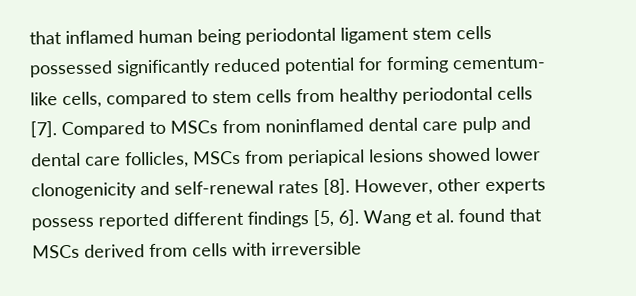that inflamed human being periodontal ligament stem cells possessed significantly reduced potential for forming cementum-like cells, compared to stem cells from healthy periodontal cells [7]. Compared to MSCs from noninflamed dental care pulp and dental care follicles, MSCs from periapical lesions showed lower clonogenicity and self-renewal rates [8]. However, other experts possess reported different findings [5, 6]. Wang et al. found that MSCs derived from cells with irreversible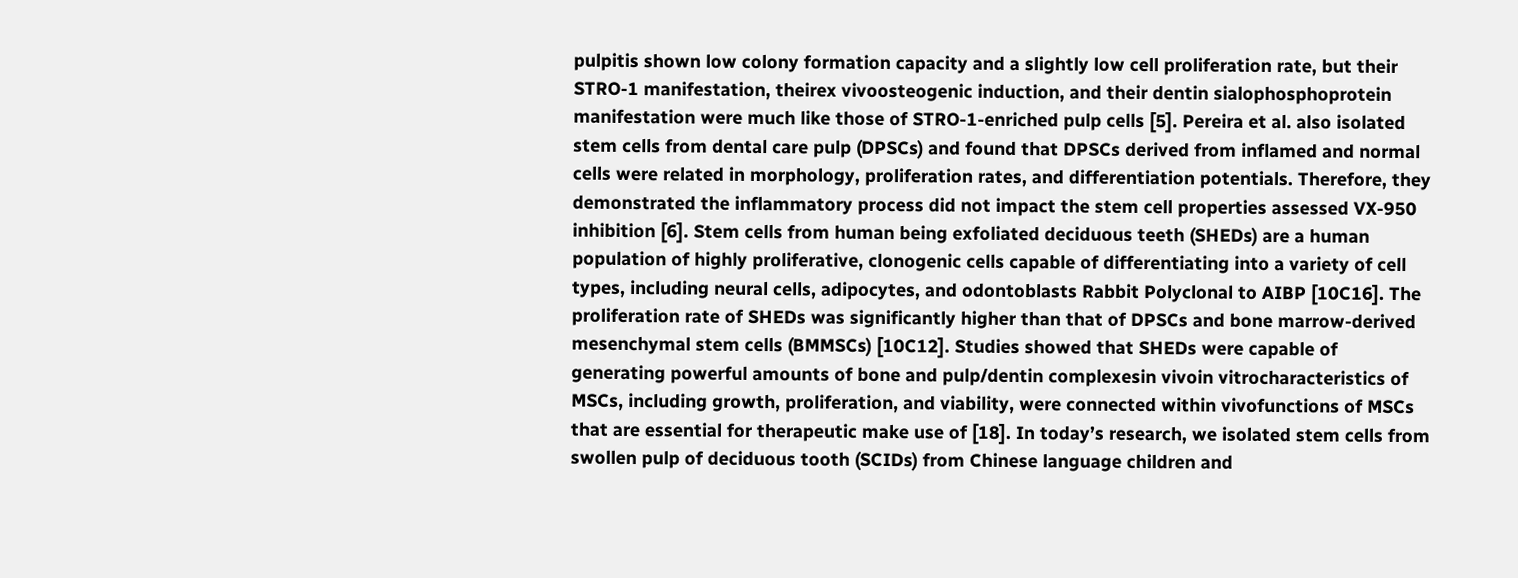pulpitis shown low colony formation capacity and a slightly low cell proliferation rate, but their STRO-1 manifestation, theirex vivoosteogenic induction, and their dentin sialophosphoprotein manifestation were much like those of STRO-1-enriched pulp cells [5]. Pereira et al. also isolated stem cells from dental care pulp (DPSCs) and found that DPSCs derived from inflamed and normal cells were related in morphology, proliferation rates, and differentiation potentials. Therefore, they demonstrated the inflammatory process did not impact the stem cell properties assessed VX-950 inhibition [6]. Stem cells from human being exfoliated deciduous teeth (SHEDs) are a human population of highly proliferative, clonogenic cells capable of differentiating into a variety of cell types, including neural cells, adipocytes, and odontoblasts Rabbit Polyclonal to AIBP [10C16]. The proliferation rate of SHEDs was significantly higher than that of DPSCs and bone marrow-derived mesenchymal stem cells (BMMSCs) [10C12]. Studies showed that SHEDs were capable of generating powerful amounts of bone and pulp/dentin complexesin vivoin vitrocharacteristics of MSCs, including growth, proliferation, and viability, were connected within vivofunctions of MSCs that are essential for therapeutic make use of [18]. In today’s research, we isolated stem cells from swollen pulp of deciduous tooth (SCIDs) from Chinese language children and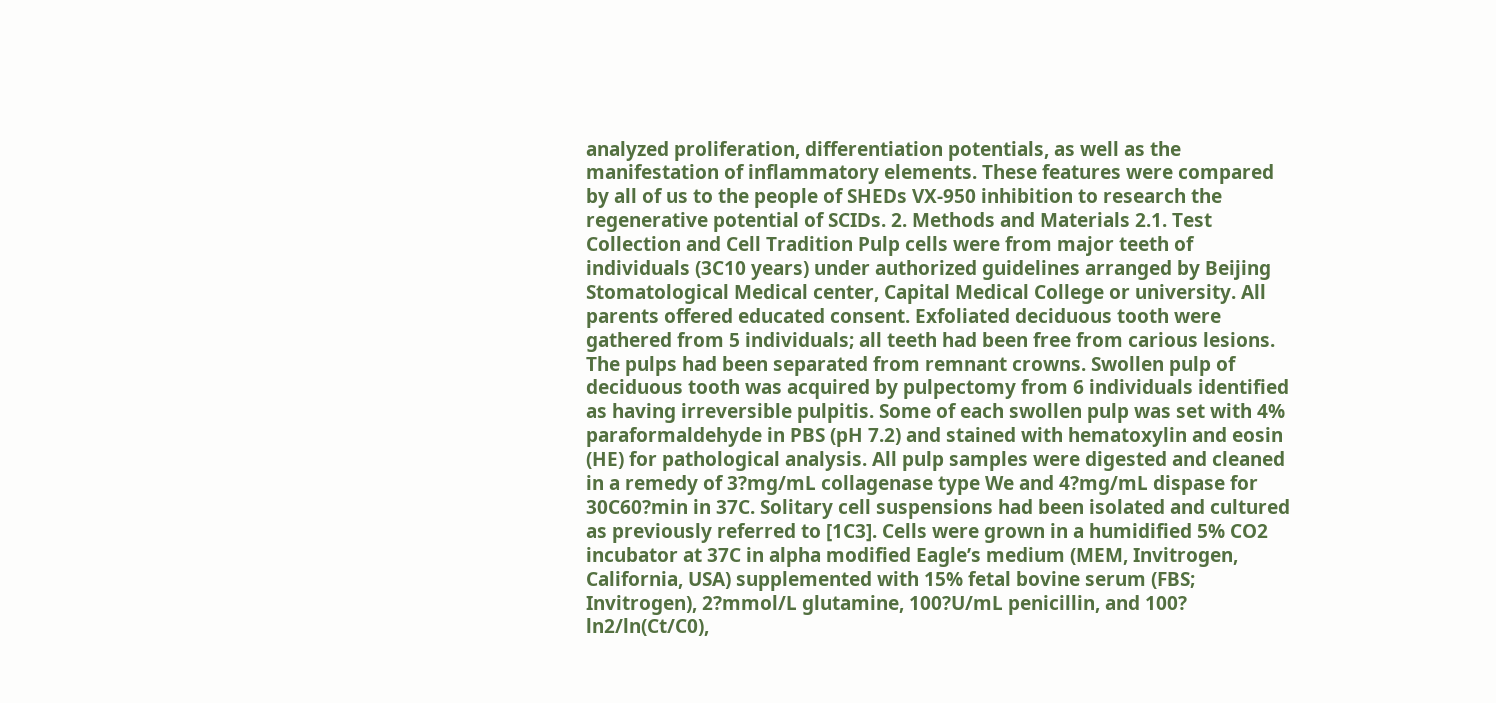analyzed proliferation, differentiation potentials, as well as the manifestation of inflammatory elements. These features were compared by all of us to the people of SHEDs VX-950 inhibition to research the regenerative potential of SCIDs. 2. Methods and Materials 2.1. Test Collection and Cell Tradition Pulp cells were from major teeth of individuals (3C10 years) under authorized guidelines arranged by Beijing Stomatological Medical center, Capital Medical College or university. All parents offered educated consent. Exfoliated deciduous tooth were gathered from 5 individuals; all teeth had been free from carious lesions. The pulps had been separated from remnant crowns. Swollen pulp of deciduous tooth was acquired by pulpectomy from 6 individuals identified as having irreversible pulpitis. Some of each swollen pulp was set with 4% paraformaldehyde in PBS (pH 7.2) and stained with hematoxylin and eosin (HE) for pathological analysis. All pulp samples were digested and cleaned in a remedy of 3?mg/mL collagenase type We and 4?mg/mL dispase for 30C60?min in 37C. Solitary cell suspensions had been isolated and cultured as previously referred to [1C3]. Cells were grown in a humidified 5% CO2 incubator at 37C in alpha modified Eagle’s medium (MEM, Invitrogen, California, USA) supplemented with 15% fetal bovine serum (FBS; Invitrogen), 2?mmol/L glutamine, 100?U/mL penicillin, and 100? ln2/ln(Ct/C0),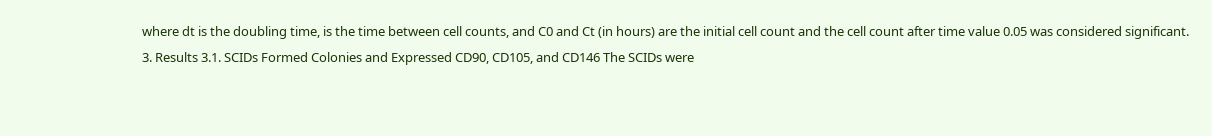where dt is the doubling time, is the time between cell counts, and C0 and Ct (in hours) are the initial cell count and the cell count after time value 0.05 was considered significant. 3. Results 3.1. SCIDs Formed Colonies and Expressed CD90, CD105, and CD146 The SCIDs were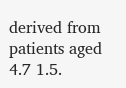derived from patients aged 4.7 1.5.